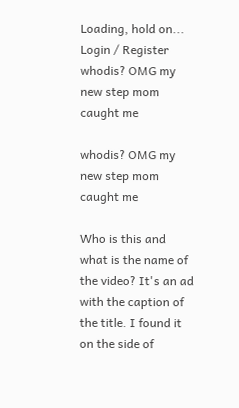Loading, hold on...
Login / Register
whodis? OMG my new step mom caught me

whodis? OMG my new step mom caught me

Who is this and what is the name of the video? It's an ad with the caption of the title. I found it on the side of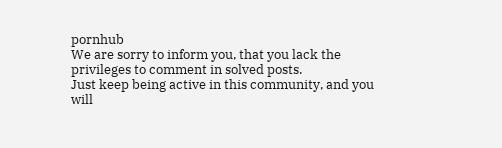pornhub
We are sorry to inform you, that you lack the privileges to comment in solved posts.
Just keep being active in this community, and you will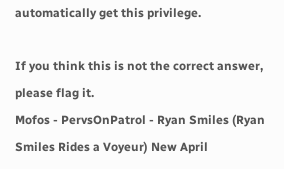automatically get this privilege.

If you think this is not the correct answer, please flag it.
Mofos - PervsOnPatrol - Ryan Smiles (Ryan Smiles Rides a Voyeur) New April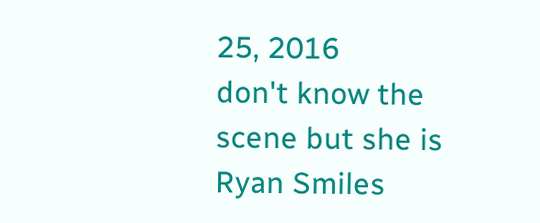25, 2016
don't know the scene but she is Ryan Smiles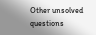Other unsolved questions